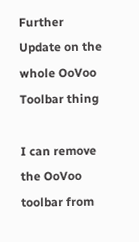Further Update on the whole OoVoo Toolbar thing

I can remove the OoVoo toolbar from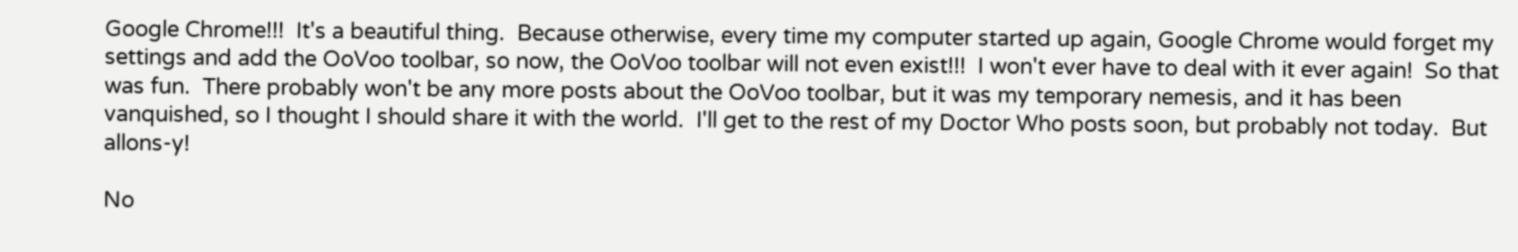Google Chrome!!!  It's a beautiful thing.  Because otherwise, every time my computer started up again, Google Chrome would forget my settings and add the OoVoo toolbar, so now, the OoVoo toolbar will not even exist!!!  I won't ever have to deal with it ever again!  So that was fun.  There probably won't be any more posts about the OoVoo toolbar, but it was my temporary nemesis, and it has been vanquished, so I thought I should share it with the world.  I'll get to the rest of my Doctor Who posts soon, but probably not today.  But allons-y!

No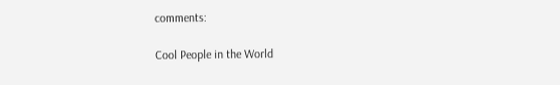comments:

Cool People in the World